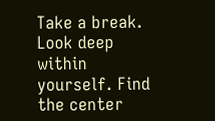Take a break. Look deep within yourself. Find the center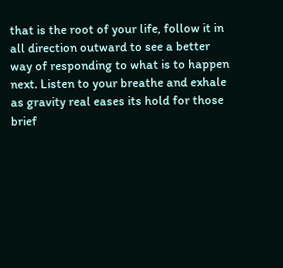that is the root of your life, follow it in all direction outward to see a better way of responding to what is to happen next. Listen to your breathe and exhale as gravity real eases its hold for those brief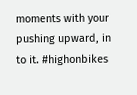moments with your pushing upward, in to it. #highonbikes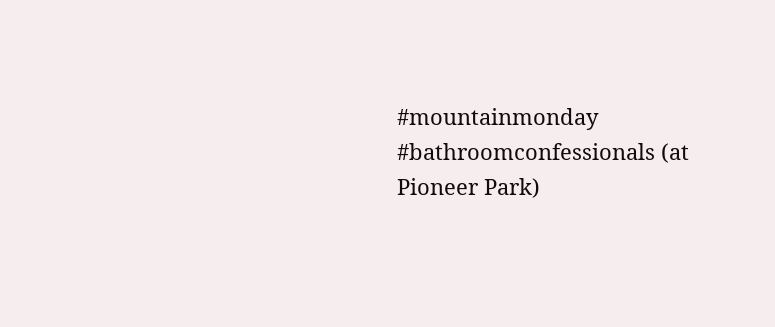#mountainmonday #bathroomconfessionals (at Pioneer Park)